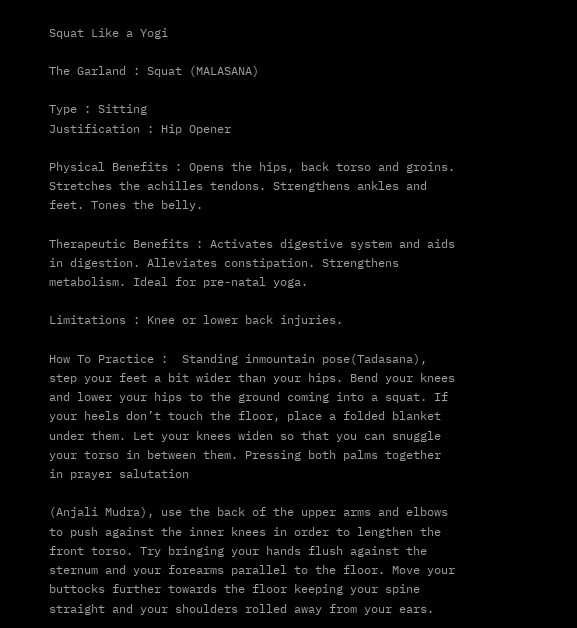Squat Like a Yogi

The Garland : Squat (MALASANA)

Type : Sitting
Justification : Hip Opener

Physical Benefits : Opens the hips, back torso and groins. Stretches the achilles tendons. Strengthens ankles and feet. Tones the belly.

Therapeutic Benefits : Activates digestive system and aids in digestion. Alleviates constipation. Strengthens metabolism. Ideal for pre-natal yoga.

Limitations : Knee or lower back injuries.

How To Practice :  Standing inmountain pose(Tadasana), step your feet a bit wider than your hips. Bend your knees and lower your hips to the ground coming into a squat. If your heels don’t touch the floor, place a folded blanket under them. Let your knees widen so that you can snuggle your torso in between them. Pressing both palms together in prayer salutation

(Anjali Mudra), use the back of the upper arms and elbows to push against the inner knees in order to lengthen the front torso. Try bringing your hands flush against the sternum and your forearms parallel to the floor. Move your buttocks further towards the floor keeping your spine straight and your shoulders rolled away from your ears.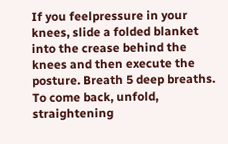If you feelpressure in your knees, slide a folded blanket into the crease behind the knees and then execute the posture. Breath 5 deep breaths. To come back, unfold,  straightening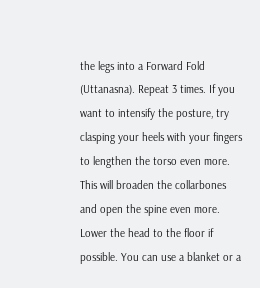the legs into a Forward Fold (Uttanasna). Repeat 3 times. If you want to intensify the posture, try clasping your heels with your fingers to lengthen the torso even more. This will broaden the collarbones and open the spine even more. Lower the head to the floor if possible. You can use a blanket or a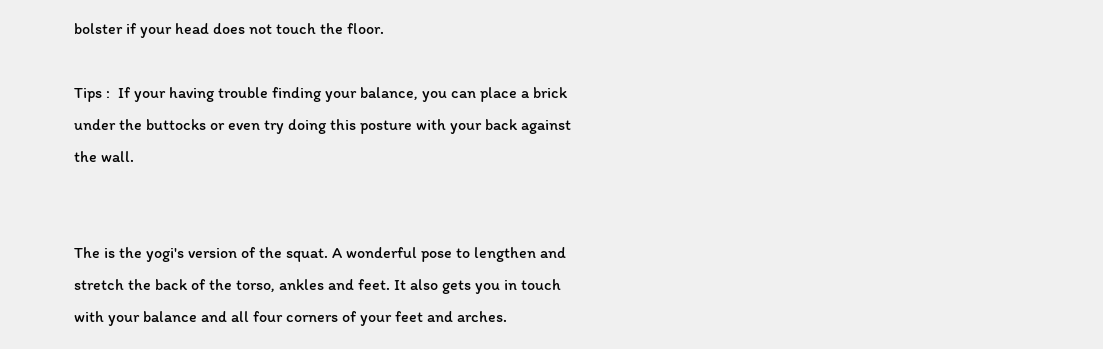bolster if your head does not touch the floor.

Tips :  If your having trouble finding your balance, you can place a brick under the buttocks or even try doing this posture with your back against the wall.


The is the yogi's version of the squat. A wonderful pose to lengthen and stretch the back of the torso, ankles and feet. It also gets you in touch with your balance and all four corners of your feet and arches.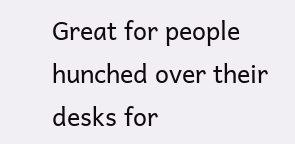Great for people hunched over their desks for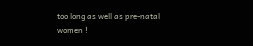too long as well as pre-natal women !